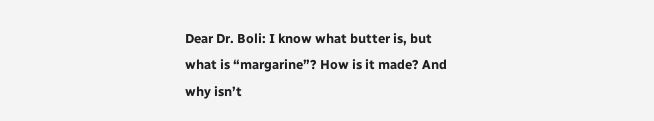Dear Dr. Boli: I know what butter is, but what is “margarine”? How is it made? And why isn’t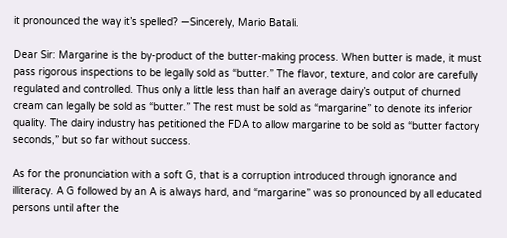it pronounced the way it’s spelled? —Sincerely, Mario Batali.

Dear Sir: Margarine is the by-product of the butter-making process. When butter is made, it must pass rigorous inspections to be legally sold as “butter.” The flavor, texture, and color are carefully regulated and controlled. Thus only a little less than half an average dairy’s output of churned cream can legally be sold as “butter.” The rest must be sold as “margarine” to denote its inferior quality. The dairy industry has petitioned the FDA to allow margarine to be sold as “butter factory seconds,” but so far without success.

As for the pronunciation with a soft G, that is a corruption introduced through ignorance and illiteracy. A G followed by an A is always hard, and “margarine” was so pronounced by all educated persons until after the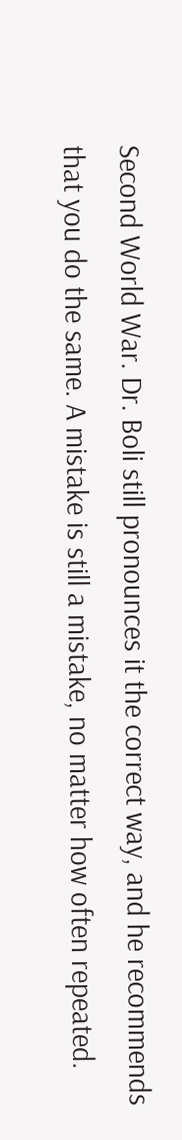Second World War. Dr. Boli still pronounces it the correct way, and he recommends that you do the same. A mistake is still a mistake, no matter how often repeated.